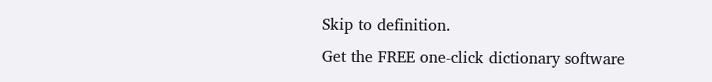Skip to definition.
Get the FREE one-click dictionary software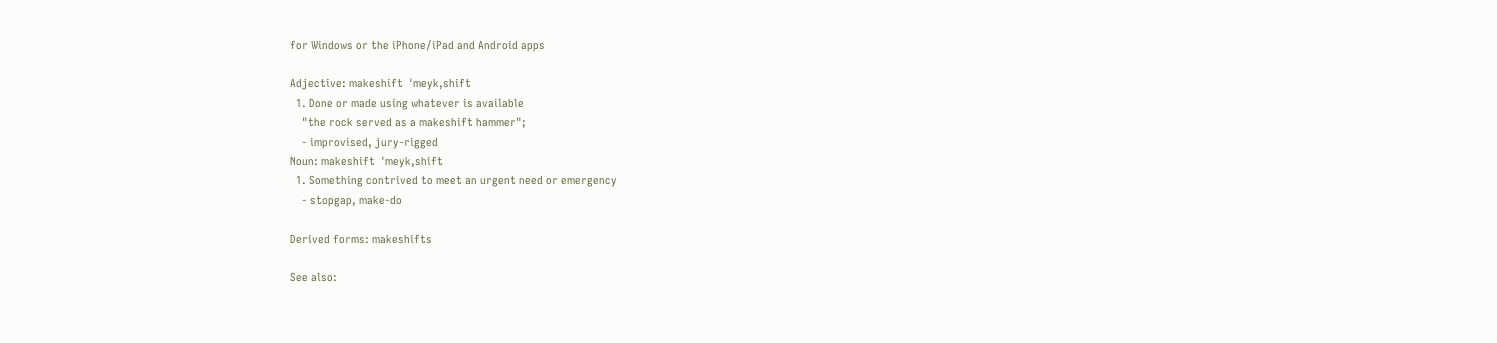for Windows or the iPhone/iPad and Android apps

Adjective: makeshift  'meyk,shift
  1. Done or made using whatever is available
    "the rock served as a makeshift hammer";
    - improvised, jury-rigged
Noun: makeshift  'meyk,shift
  1. Something contrived to meet an urgent need or emergency
    - stopgap, make-do

Derived forms: makeshifts

See also: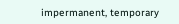impermanent, temporary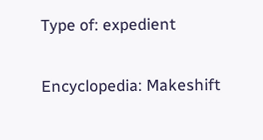Type of: expedient

Encyclopedia: Makeshift